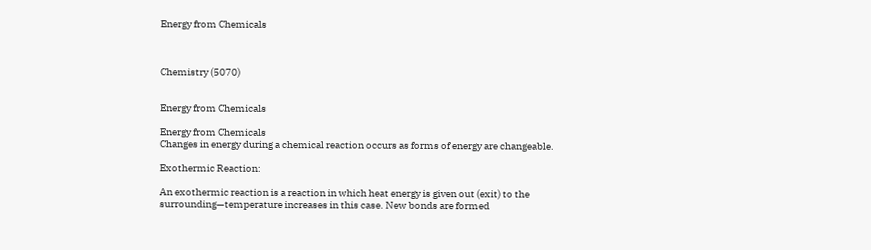Energy from Chemicals



Chemistry (5070)


Energy from Chemicals

Energy from Chemicals
Changes in energy during a chemical reaction occurs as forms of energy are changeable.

Exothermic Reaction:

An exothermic reaction is a reaction in which heat energy is given out (exit) to the surrounding—temperature increases in this case. New bonds are formed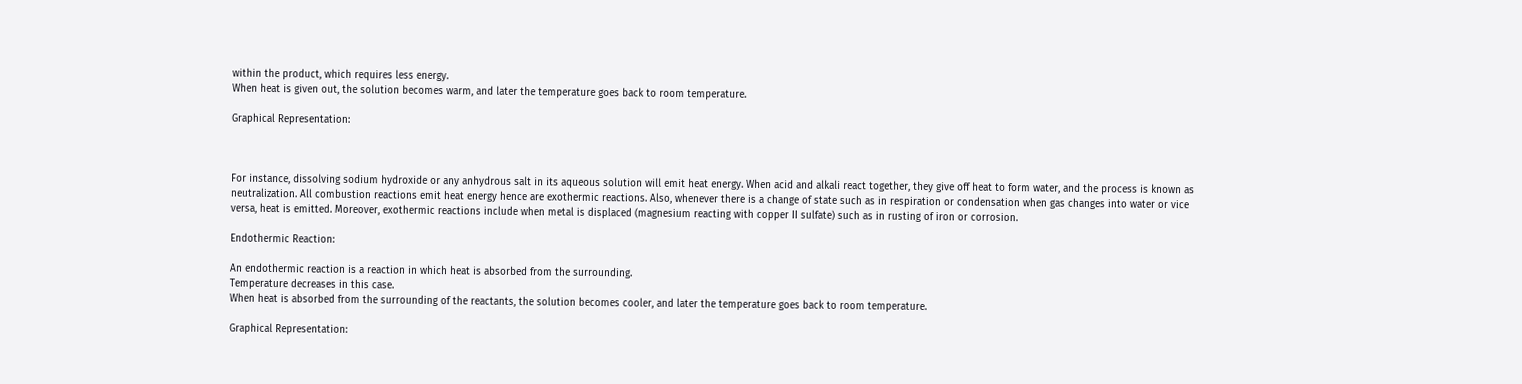within the product, which requires less energy.
When heat is given out, the solution becomes warm, and later the temperature goes back to room temperature.

Graphical Representation:



For instance, dissolving sodium hydroxide or any anhydrous salt in its aqueous solution will emit heat energy. When acid and alkali react together, they give off heat to form water, and the process is known as neutralization. All combustion reactions emit heat energy hence are exothermic reactions. Also, whenever there is a change of state such as in respiration or condensation when gas changes into water or vice versa, heat is emitted. Moreover, exothermic reactions include when metal is displaced (magnesium reacting with copper II sulfate) such as in rusting of iron or corrosion.

Endothermic Reaction:

An endothermic reaction is a reaction in which heat is absorbed from the surrounding.
Temperature decreases in this case.
When heat is absorbed from the surrounding of the reactants, the solution becomes cooler, and later the temperature goes back to room temperature.

Graphical Representation: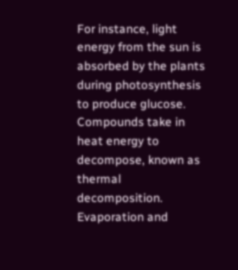For instance, light energy from the sun is absorbed by the plants during photosynthesis to produce glucose. Compounds take in heat energy to decompose, known as thermal decomposition. Evaporation and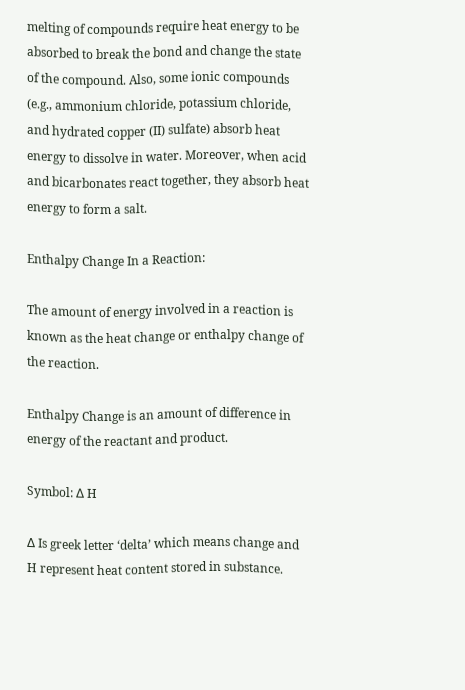melting of compounds require heat energy to be absorbed to break the bond and change the state of the compound. Also, some ionic compounds (e.g., ammonium chloride, potassium chloride, and hydrated copper (II) sulfate) absorb heat energy to dissolve in water. Moreover, when acid and bicarbonates react together, they absorb heat energy to form a salt.

Enthalpy Change In a Reaction:

The amount of energy involved in a reaction is known as the heat change or enthalpy change of the reaction.

Enthalpy Change is an amount of difference in energy of the reactant and product.

Symbol: ∆ H

∆ Is greek letter ‘delta’ which means change and H represent heat content stored in substance.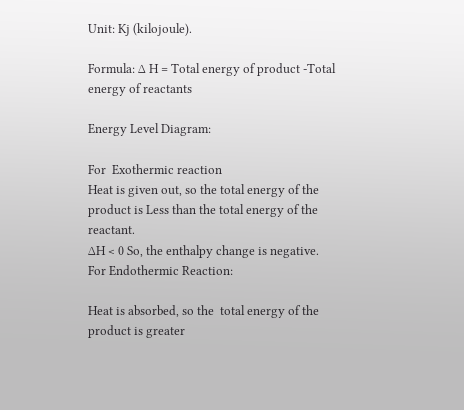Unit: Kj (kilojoule).

Formula: ∆ H = Total energy of product -Total energy of reactants

Energy Level Diagram:

For  Exothermic reaction
Heat is given out, so the total energy of the product is Less than the total energy of the reactant.
∆H < 0 So, the enthalpy change is negative.
For Endothermic Reaction:

Heat is absorbed, so the  total energy of the product is greater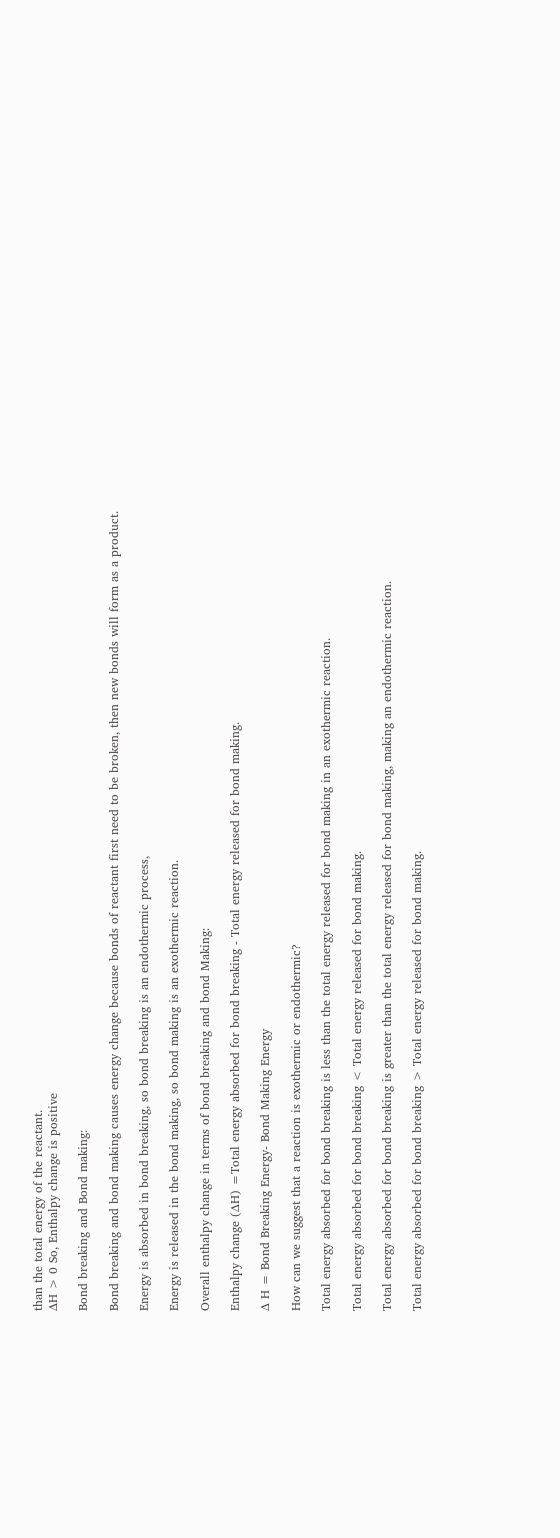than the total energy of the reactant.
∆H > 0 So, Enthalpy change is positive

Bond breaking and Bond making:

Bond breaking and bond making causes energy change because bonds of reactant first need to be broken, then new bonds will form as a product.

Energy is absorbed in bond breaking, so bond breaking is an endothermic process,

Energy is released in the bond making, so bond making is an exothermic reaction.

Overall enthalpy change in terms of bond breaking and bond Making:

Enthalpy change (∆H) =Total energy absorbed for bond breaking - Total energy released for bond making.

∆ H = Bond Breaking Energy- Bond Making Energy

How can we suggest that a reaction is exothermic or endothermic?

Total energy absorbed for bond breaking is less than the total energy released for bond making in an exothermic reaction.

Total energy absorbed for bond breaking < Total energy released for bond making.

Total energy absorbed for bond breaking is greater than the total energy released for bond making, making an endothermic reaction.

Total energy absorbed for bond breaking > Total energy released for bond making.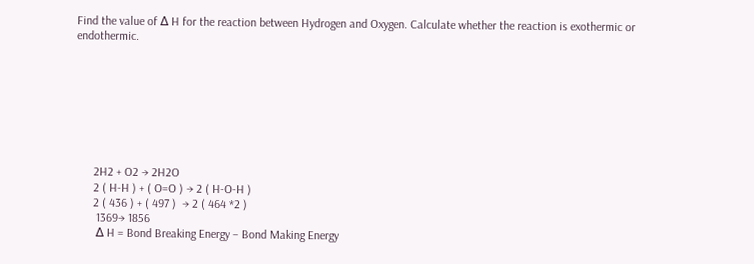Find the value of ∆ H for the reaction between Hydrogen and Oxygen. Calculate whether the reaction is exothermic or endothermic.








      2H2 + O2 → 2H2O
      2 ( H-H ) + ( O=O ) → 2 ( H-O-H )
      2 ( 436 ) + ( 497 )  → 2 ( 464 *2 )
       1369→ 1856
       ∆ H = Bond Breaking Energy – Bond Making Energy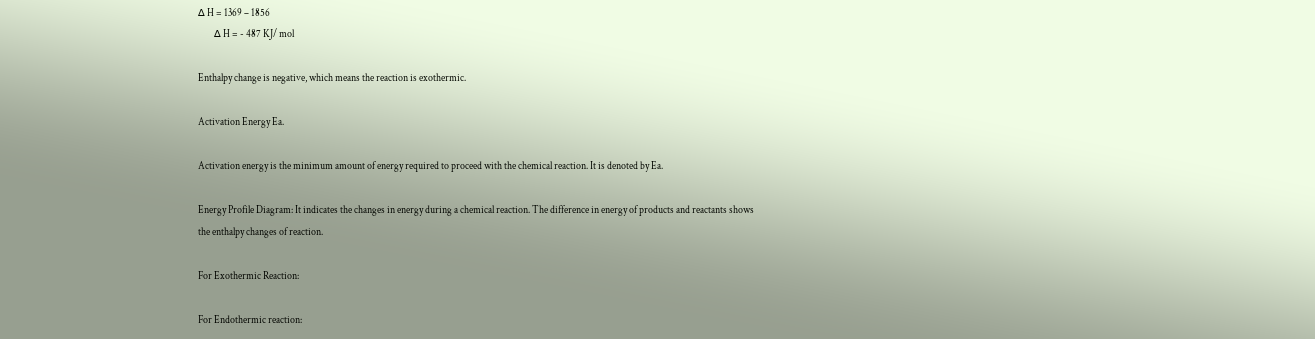∆ H = 1369 – 1856
        ∆ H = - 487 KJ/ mol

Enthalpy change is negative, which means the reaction is exothermic.

Activation Energy Ea.

Activation energy is the minimum amount of energy required to proceed with the chemical reaction. It is denoted by Ea.

Energy Profile Diagram: It indicates the changes in energy during a chemical reaction. The difference in energy of products and reactants shows the enthalpy changes of reaction.

For Exothermic Reaction:

For Endothermic reaction: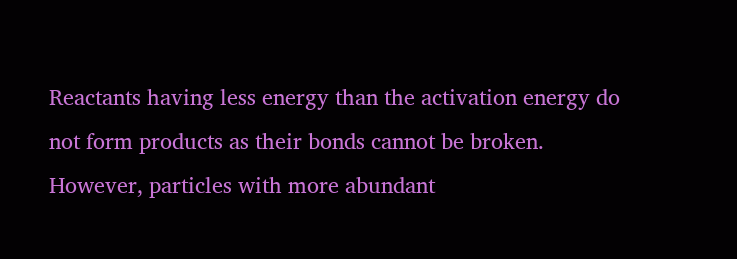Reactants having less energy than the activation energy do not form products as their bonds cannot be broken. However, particles with more abundant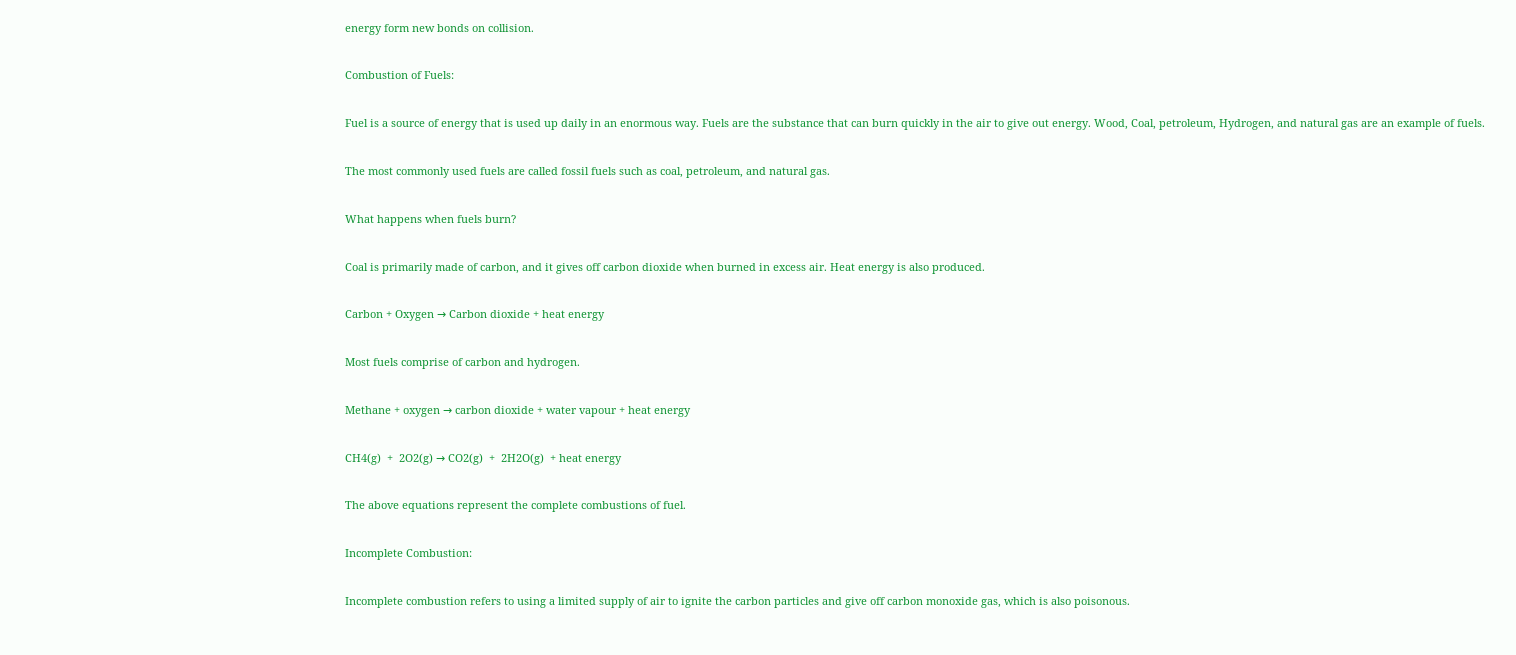energy form new bonds on collision.

Combustion of Fuels:

Fuel is a source of energy that is used up daily in an enormous way. Fuels are the substance that can burn quickly in the air to give out energy. Wood, Coal, petroleum, Hydrogen, and natural gas are an example of fuels.

The most commonly used fuels are called fossil fuels such as coal, petroleum, and natural gas.

What happens when fuels burn?

Coal is primarily made of carbon, and it gives off carbon dioxide when burned in excess air. Heat energy is also produced.

Carbon + Oxygen → Carbon dioxide + heat energy

Most fuels comprise of carbon and hydrogen.

Methane + oxygen → carbon dioxide + water vapour + heat energy

CH4(g)  +  2O2(g) → CO2(g)  +  2H2O(g)  + heat energy

The above equations represent the complete combustions of fuel.

Incomplete Combustion:

Incomplete combustion refers to using a limited supply of air to ignite the carbon particles and give off carbon monoxide gas, which is also poisonous.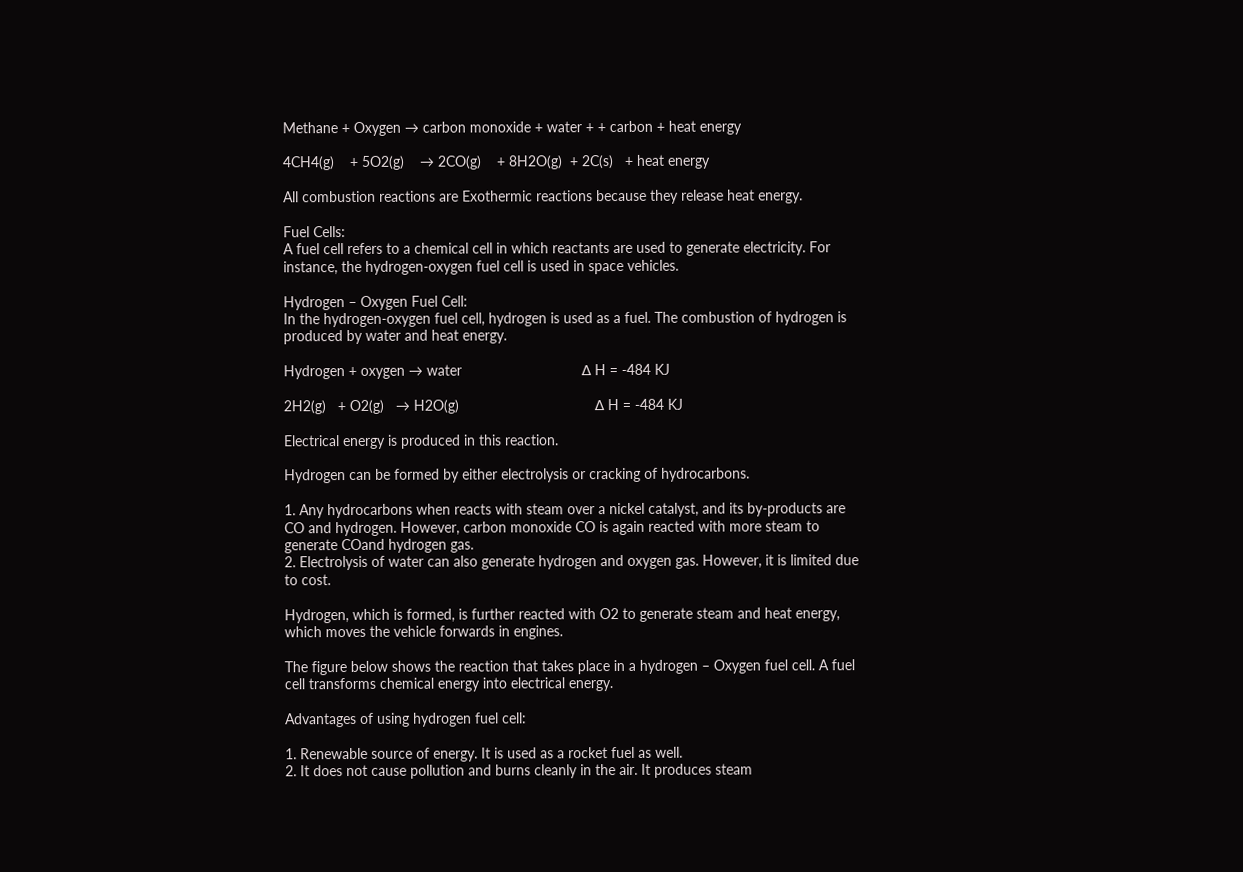Methane + Oxygen → carbon monoxide + water + + carbon + heat energy

4CH4(g)    + 5O2(g)    → 2CO(g)    + 8H2O(g)  + 2C(s)   + heat energy

All combustion reactions are Exothermic reactions because they release heat energy.

Fuel Cells:
A fuel cell refers to a chemical cell in which reactants are used to generate electricity. For instance, the hydrogen-oxygen fuel cell is used in space vehicles.

Hydrogen – Oxygen Fuel Cell:
In the hydrogen-oxygen fuel cell, hydrogen is used as a fuel. The combustion of hydrogen is produced by water and heat energy.

Hydrogen + oxygen → water                              ∆ H = -484 KJ

2H2(g)   + O2(g)   → H2O(g)                                  ∆ H = -484 KJ

Electrical energy is produced in this reaction.

Hydrogen can be formed by either electrolysis or cracking of hydrocarbons.

1. Any hydrocarbons when reacts with steam over a nickel catalyst, and its by-products are CO and hydrogen. However, carbon monoxide CO is again reacted with more steam to generate COand hydrogen gas.
2. Electrolysis of water can also generate hydrogen and oxygen gas. However, it is limited due to cost.

Hydrogen, which is formed, is further reacted with O2 to generate steam and heat energy, which moves the vehicle forwards in engines.

The figure below shows the reaction that takes place in a hydrogen – Oxygen fuel cell. A fuel cell transforms chemical energy into electrical energy.

Advantages of using hydrogen fuel cell:

1. Renewable source of energy. It is used as a rocket fuel as well.
2. It does not cause pollution and burns cleanly in the air. It produces steam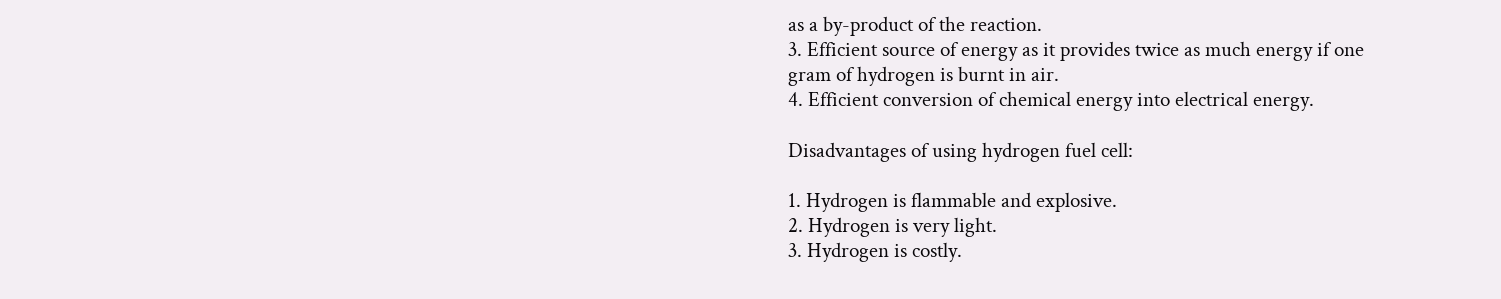as a by-product of the reaction.
3. Efficient source of energy as it provides twice as much energy if one gram of hydrogen is burnt in air.
4. Efficient conversion of chemical energy into electrical energy.

Disadvantages of using hydrogen fuel cell:

1. Hydrogen is flammable and explosive.
2. Hydrogen is very light.
3. Hydrogen is costly.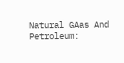Natural GAas And Petroleum: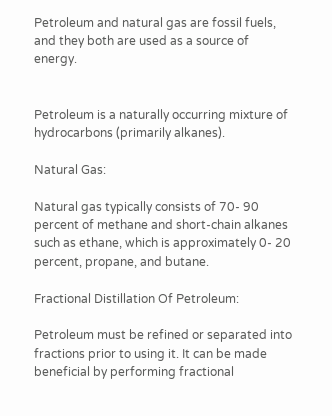Petroleum and natural gas are fossil fuels, and they both are used as a source of energy.


Petroleum is a naturally occurring mixture of hydrocarbons (primarily alkanes).

Natural Gas:

Natural gas typically consists of 70- 90 percent of methane and short-chain alkanes such as ethane, which is approximately 0- 20 percent, propane, and butane.

Fractional Distillation Of Petroleum:

Petroleum must be refined or separated into fractions prior to using it. It can be made beneficial by performing fractional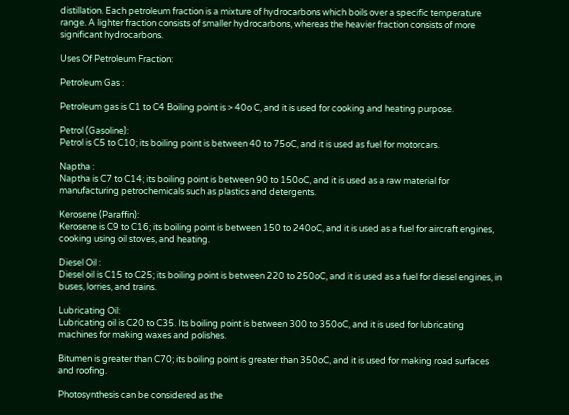distillation. Each petroleum fraction is a mixture of hydrocarbons which boils over a specific temperature range. A lighter fraction consists of smaller hydrocarbons, whereas the heavier fraction consists of more significant hydrocarbons.

Uses Of Petroleum Fraction:

Petroleum Gas :

Petroleum gas is C1 to C4 Boiling point is > 40o C, and it is used for cooking and heating purpose.

Petrol (Gasoline):
Petrol is C5 to C10; its boiling point is between 40 to 75oC, and it is used as fuel for motorcars.

Naptha :
Naptha is C7 to C14; its boiling point is between 90 to 150oC, and it is used as a raw material for manufacturing petrochemicals such as plastics and detergents.

Kerosene (Paraffin):
Kerosene is C9 to C16; its boiling point is between 150 to 240oC, and it is used as a fuel for aircraft engines, cooking using oil stoves, and heating.

Diesel Oil :
Diesel oil is C15 to C25; its boiling point is between 220 to 250oC, and it is used as a fuel for diesel engines, in buses, lorries, and trains.

Lubricating Oil:
Lubricating oil is C20 to C35. Its boiling point is between 300 to 350oC, and it is used for lubricating machines for making waxes and polishes.

Bitumen is greater than C70; its boiling point is greater than 350oC, and it is used for making road surfaces and roofing.

Photosynthesis can be considered as the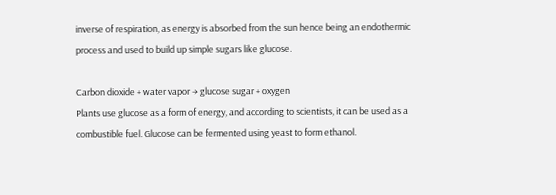inverse of respiration, as energy is absorbed from the sun hence being an endothermic process and used to build up simple sugars like glucose.

Carbon dioxide + water vapor → glucose sugar + oxygen
Plants use glucose as a form of energy, and according to scientists, it can be used as a combustible fuel. Glucose can be fermented using yeast to form ethanol.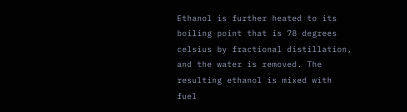Ethanol is further heated to its boiling point that is 78 degrees celsius by fractional distillation, and the water is removed. The resulting ethanol is mixed with fuel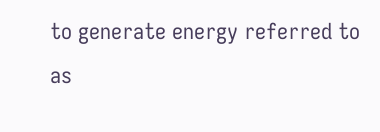to generate energy referred to as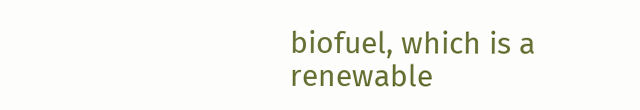biofuel, which is a renewable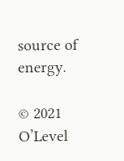source of energy.

© 2021 O’Level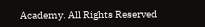Academy. All Rights Reserved